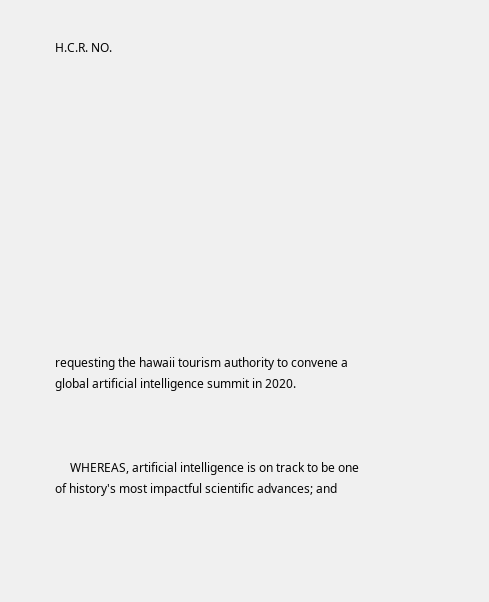H.C.R. NO.














requesting the hawaii tourism authority to convene a global artificial intelligence summit in 2020.



     WHEREAS, artificial intelligence is on track to be one of history's most impactful scientific advances; and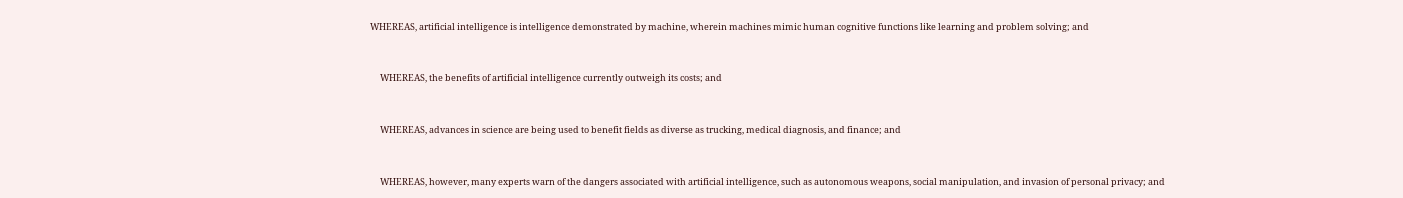WHEREAS, artificial intelligence is intelligence demonstrated by machine, wherein machines mimic human cognitive functions like learning and problem solving; and


     WHEREAS, the benefits of artificial intelligence currently outweigh its costs; and


     WHEREAS, advances in science are being used to benefit fields as diverse as trucking, medical diagnosis, and finance; and


     WHEREAS, however, many experts warn of the dangers associated with artificial intelligence, such as autonomous weapons, social manipulation, and invasion of personal privacy; and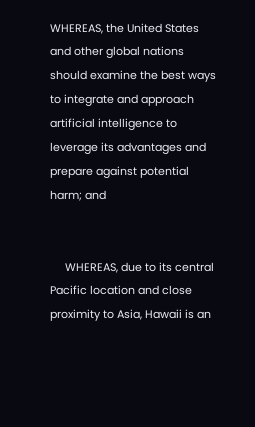WHEREAS, the United States and other global nations should examine the best ways to integrate and approach artificial intelligence to leverage its advantages and prepare against potential harm; and


     WHEREAS, due to its central Pacific location and close proximity to Asia, Hawaii is an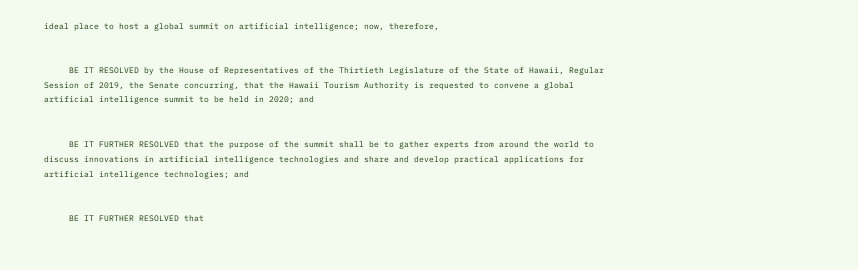ideal place to host a global summit on artificial intelligence; now, therefore,


     BE IT RESOLVED by the House of Representatives of the Thirtieth Legislature of the State of Hawaii, Regular Session of 2019, the Senate concurring, that the Hawaii Tourism Authority is requested to convene a global artificial intelligence summit to be held in 2020; and


     BE IT FURTHER RESOLVED that the purpose of the summit shall be to gather experts from around the world to discuss innovations in artificial intelligence technologies and share and develop practical applications for artificial intelligence technologies; and


     BE IT FURTHER RESOLVED that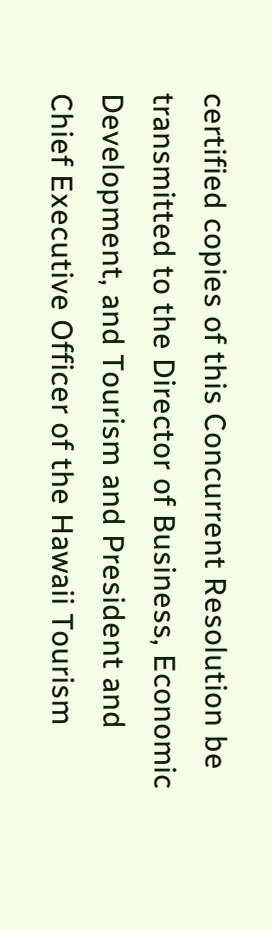certified copies of this Concurrent Resolution be transmitted to the Director of Business, Economic Development, and Tourism and President and Chief Executive Officer of the Hawaii Tourism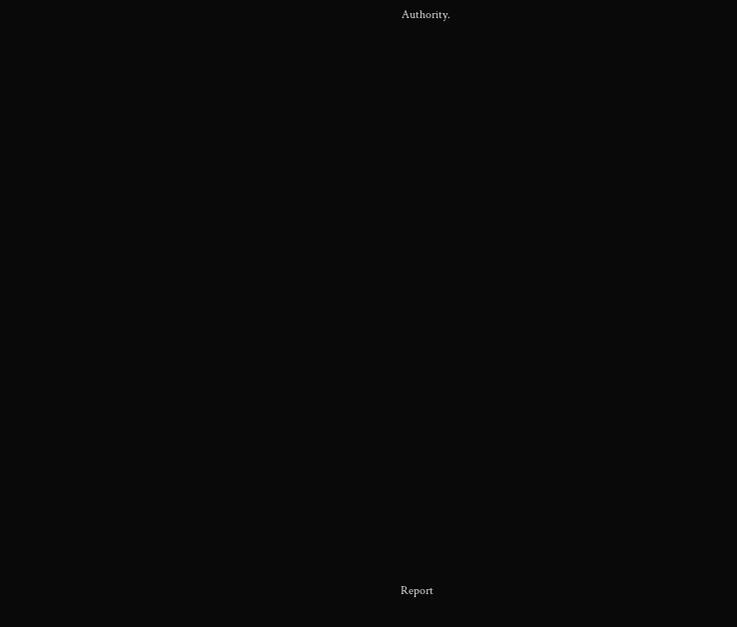Authority.





























Report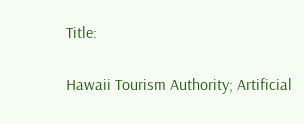Title:

Hawaii Tourism Authority; Artificial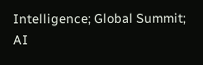Intelligence; Global Summit; AI